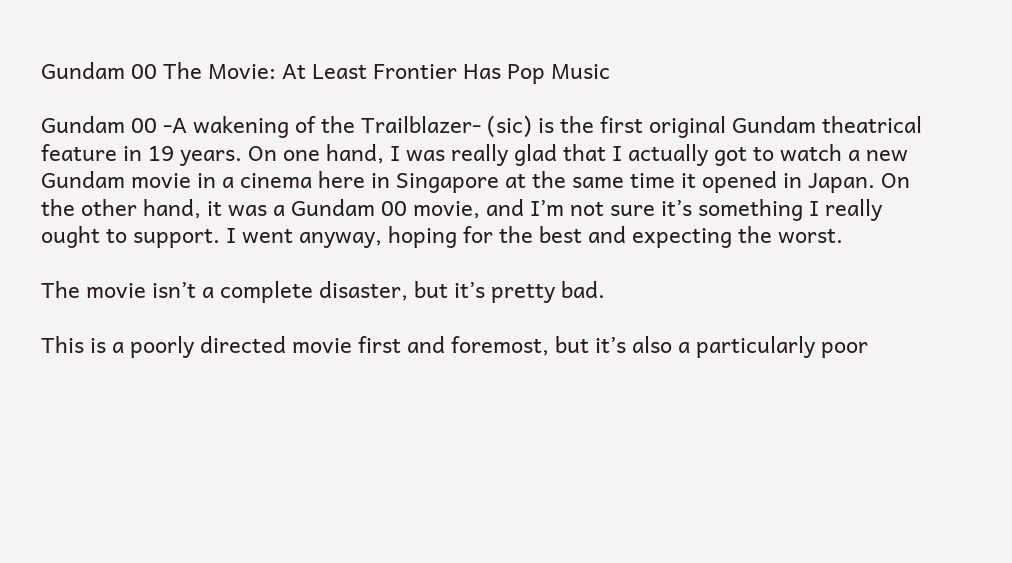Gundam 00 The Movie: At Least Frontier Has Pop Music

Gundam 00 -A wakening of the Trailblazer- (sic) is the first original Gundam theatrical feature in 19 years. On one hand, I was really glad that I actually got to watch a new Gundam movie in a cinema here in Singapore at the same time it opened in Japan. On the other hand, it was a Gundam 00 movie, and I’m not sure it’s something I really ought to support. I went anyway, hoping for the best and expecting the worst.

The movie isn’t a complete disaster, but it’s pretty bad.

This is a poorly directed movie first and foremost, but it’s also a particularly poor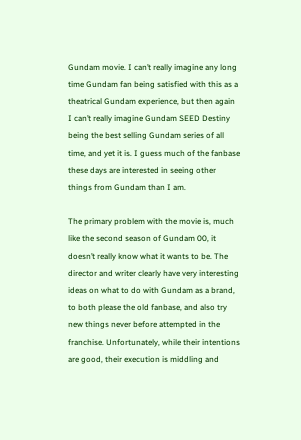Gundam movie. I can’t really imagine any long time Gundam fan being satisfied with this as a theatrical Gundam experience, but then again I can’t really imagine Gundam SEED Destiny being the best selling Gundam series of all time, and yet it is. I guess much of the fanbase these days are interested in seeing other things from Gundam than I am.

The primary problem with the movie is, much like the second season of Gundam 00, it doesn’t really know what it wants to be. The director and writer clearly have very interesting ideas on what to do with Gundam as a brand, to both please the old fanbase, and also try new things never before attempted in the franchise. Unfortunately, while their intentions are good, their execution is middling and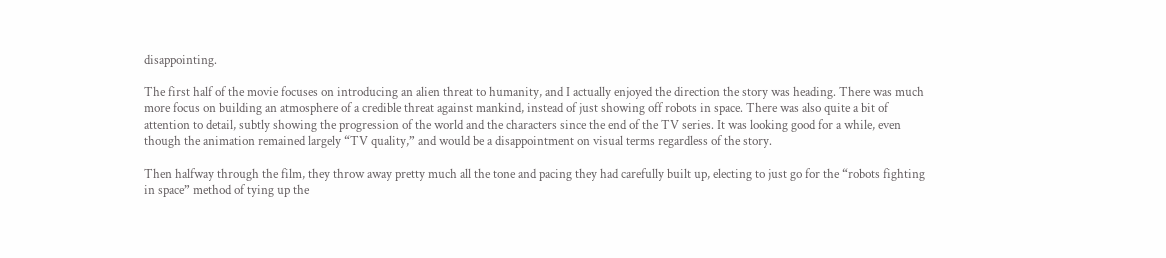disappointing.

The first half of the movie focuses on introducing an alien threat to humanity, and I actually enjoyed the direction the story was heading. There was much more focus on building an atmosphere of a credible threat against mankind, instead of just showing off robots in space. There was also quite a bit of attention to detail, subtly showing the progression of the world and the characters since the end of the TV series. It was looking good for a while, even though the animation remained largely “TV quality,” and would be a disappointment on visual terms regardless of the story.

Then halfway through the film, they throw away pretty much all the tone and pacing they had carefully built up, electing to just go for the “robots fighting in space” method of tying up the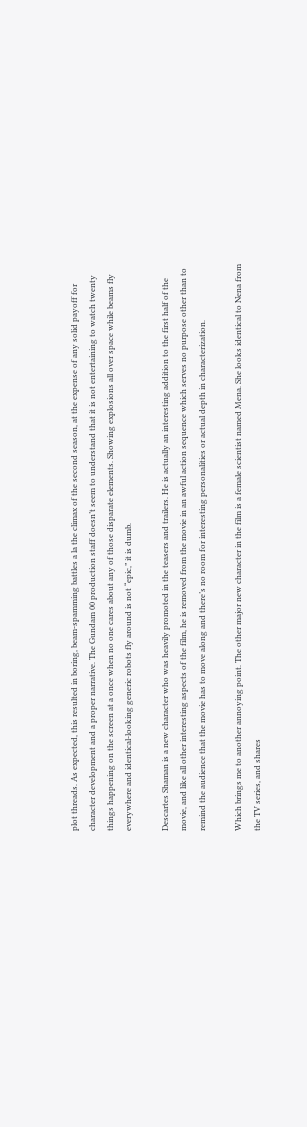plot threads. As expected, this resulted in boring, beam-spamming battles a la the climax of the second season, at the expense of any solid payoff for character development and a proper narrative. The Gundam 00 production staff doesn’t seem to understand that it is not entertaining to watch twenty things happening on the screen at a once when no one cares about any of those disparate elements. Showing explosions all over space while beams fly everywhere and identical-looking generic robots fly around is not “epic,” it is dumb.

Descartes Shaman is a new character who was heavily promoted in the teasers and trailers. He is actually an interesting addition to the first half of the movie, and like all other interesting aspects of the film, he is removed from the movie in an awful action sequence which serves no purpose other than to remind the audience that the movie has to move along and there’s no room for interesting personalities or actual depth in characterization.

Which brings me to another annoying point. The other major new character in the film is a female scientist named Mena. She looks identical to Nena from the TV series, and shares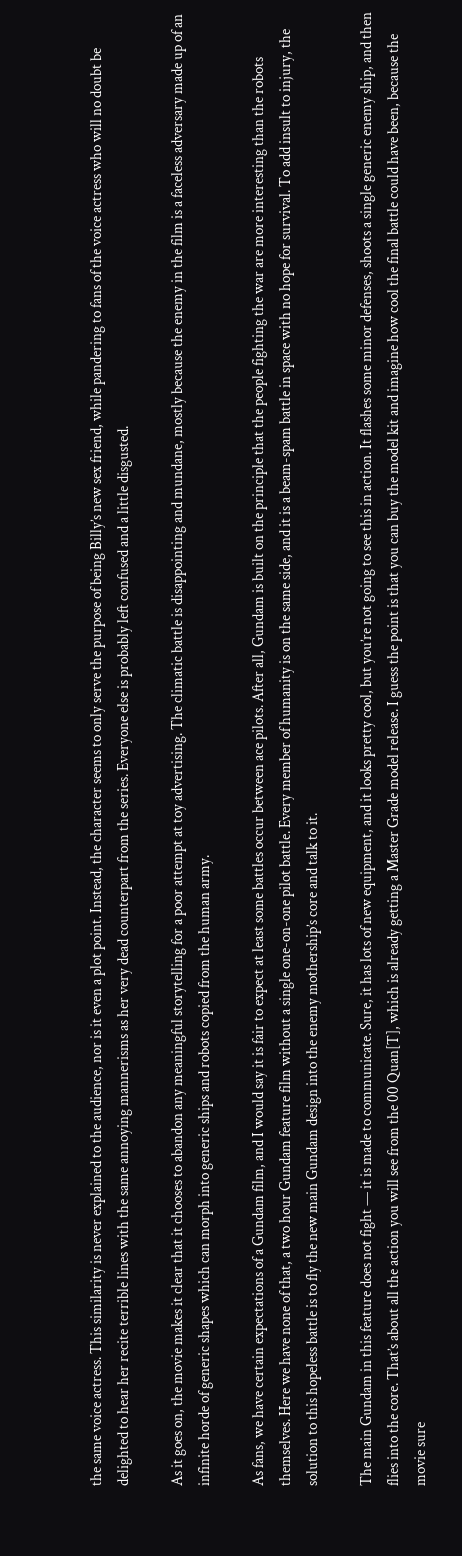the same voice actress. This similarity is never explained to the audience, nor is it even a plot point. Instead, the character seems to only serve the purpose of being Billy’s new sex friend, while pandering to fans of the voice actress who will no doubt be delighted to hear her recite terrible lines with the same annoying mannerisms as her very dead counterpart from the series. Everyone else is probably left confused and a little disgusted.

As it goes on, the movie makes it clear that it chooses to abandon any meaningful storytelling for a poor attempt at toy advertising. The climatic battle is disappointing and mundane, mostly because the enemy in the film is a faceless adversary made up of an infinite horde of generic shapes which can morph into generic ships and robots copied from the human army.

As fans, we have certain expectations of a Gundam film, and I would say it is fair to expect at least some battles occur between ace pilots. After all, Gundam is built on the principle that the people fighting the war are more interesting than the robots themselves. Here we have none of that, a two hour Gundam feature film without a single one-on-one pilot battle. Every member of humanity is on the same side, and it is a beam-spam battle in space with no hope for survival. To add insult to injury, the solution to this hopeless battle is to fly the new main Gundam design into the enemy mothership’s core and talk to it.

The main Gundam in this feature does not fight — it is made to communicate. Sure, it has lots of new equipment, and it looks pretty cool, but you’re not going to see this in action. It flashes some minor defenses, shoots a single generic enemy ship, and then flies into the core. That’s about all the action you will see from the 00 Quan[T], which is already getting a Master Grade model release. I guess the point is that you can buy the model kit and imagine how cool the final battle could have been, because the movie sure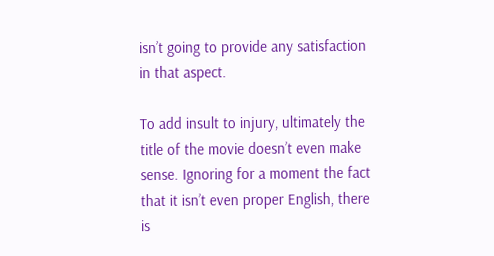isn’t going to provide any satisfaction in that aspect.

To add insult to injury, ultimately the title of the movie doesn’t even make sense. Ignoring for a moment the fact that it isn’t even proper English, there is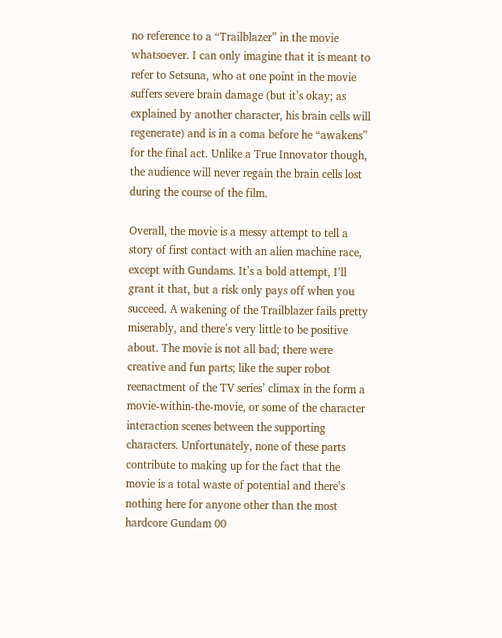no reference to a “Trailblazer” in the movie whatsoever. I can only imagine that it is meant to refer to Setsuna, who at one point in the movie suffers severe brain damage (but it’s okay; as explained by another character, his brain cells will regenerate) and is in a coma before he “awakens” for the final act. Unlike a True Innovator though, the audience will never regain the brain cells lost during the course of the film.

Overall, the movie is a messy attempt to tell a story of first contact with an alien machine race, except with Gundams. It’s a bold attempt, I’ll grant it that, but a risk only pays off when you succeed. A wakening of the Trailblazer fails pretty miserably, and there’s very little to be positive about. The movie is not all bad; there were creative and fun parts; like the super robot reenactment of the TV series’ climax in the form a movie-within-the-movie, or some of the character interaction scenes between the supporting characters. Unfortunately, none of these parts contribute to making up for the fact that the movie is a total waste of potential and there’s nothing here for anyone other than the most hardcore Gundam 00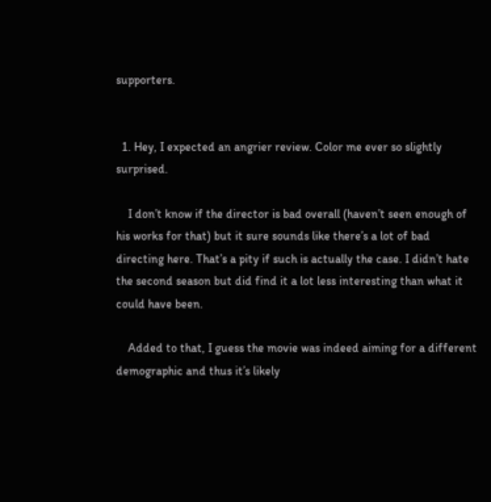supporters.


  1. Hey, I expected an angrier review. Color me ever so slightly surprised.

    I don’t know if the director is bad overall (haven’t seen enough of his works for that) but it sure sounds like there’s a lot of bad directing here. That’s a pity if such is actually the case. I didn’t hate the second season but did find it a lot less interesting than what it could have been.

    Added to that, I guess the movie was indeed aiming for a different demographic and thus it’s likely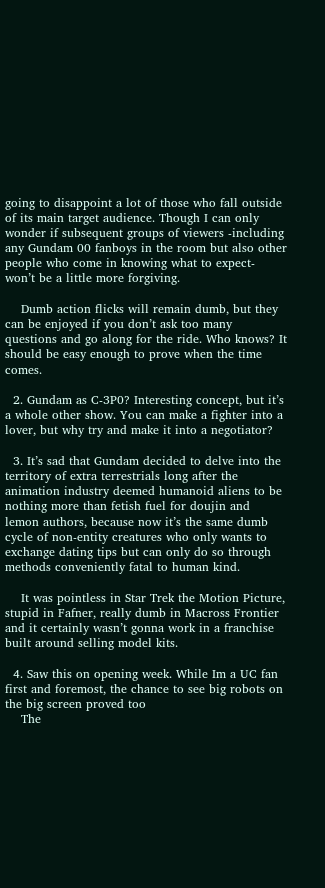going to disappoint a lot of those who fall outside of its main target audience. Though I can only wonder if subsequent groups of viewers -including any Gundam 00 fanboys in the room but also other people who come in knowing what to expect- won’t be a little more forgiving.

    Dumb action flicks will remain dumb, but they can be enjoyed if you don’t ask too many questions and go along for the ride. Who knows? It should be easy enough to prove when the time comes.

  2. Gundam as C-3P0? Interesting concept, but it’s a whole other show. You can make a fighter into a lover, but why try and make it into a negotiator?

  3. It’s sad that Gundam decided to delve into the territory of extra terrestrials long after the animation industry deemed humanoid aliens to be nothing more than fetish fuel for doujin and lemon authors, because now it’s the same dumb cycle of non-entity creatures who only wants to exchange dating tips but can only do so through methods conveniently fatal to human kind.

    It was pointless in Star Trek the Motion Picture, stupid in Fafner, really dumb in Macross Frontier and it certainly wasn’t gonna work in a franchise built around selling model kits.

  4. Saw this on opening week. While Im a UC fan first and foremost, the chance to see big robots on the big screen proved too
    The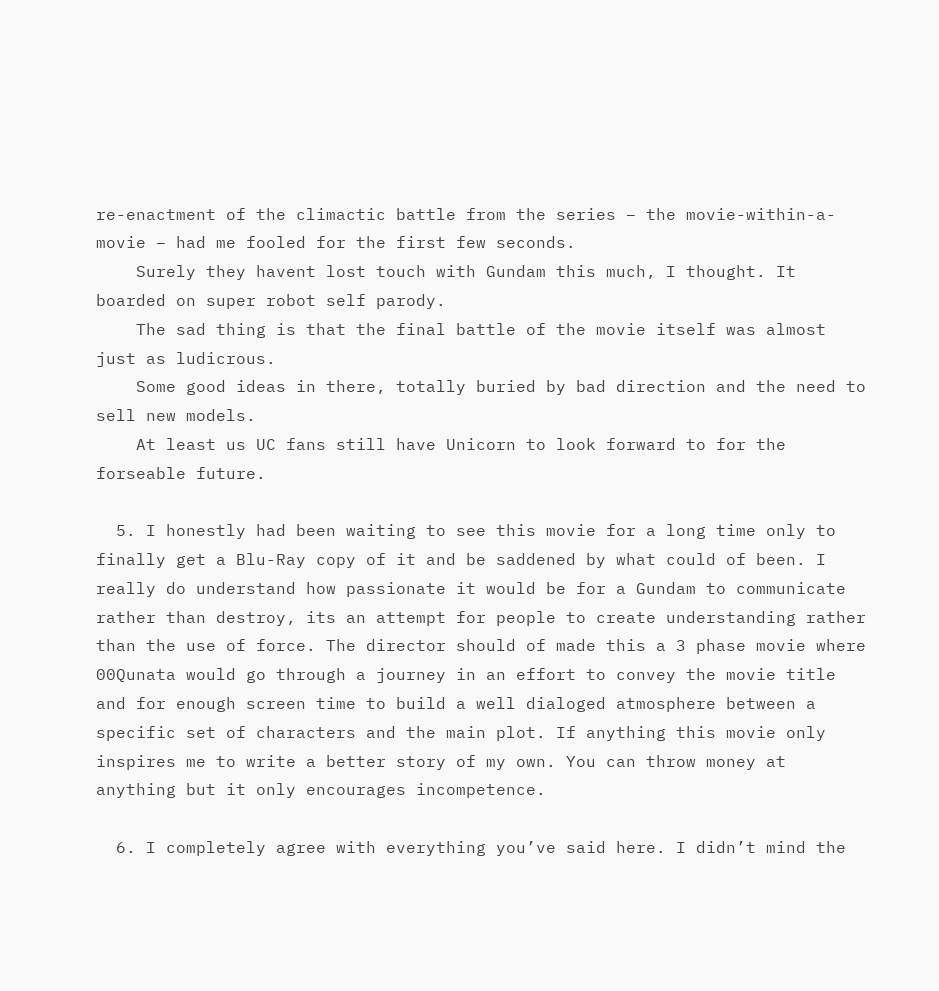re-enactment of the climactic battle from the series – the movie-within-a-movie – had me fooled for the first few seconds.
    Surely they havent lost touch with Gundam this much, I thought. It boarded on super robot self parody.
    The sad thing is that the final battle of the movie itself was almost just as ludicrous.
    Some good ideas in there, totally buried by bad direction and the need to sell new models.
    At least us UC fans still have Unicorn to look forward to for the forseable future.

  5. I honestly had been waiting to see this movie for a long time only to finally get a Blu-Ray copy of it and be saddened by what could of been. I really do understand how passionate it would be for a Gundam to communicate rather than destroy, its an attempt for people to create understanding rather than the use of force. The director should of made this a 3 phase movie where 00Qunata would go through a journey in an effort to convey the movie title and for enough screen time to build a well dialoged atmosphere between a specific set of characters and the main plot. If anything this movie only inspires me to write a better story of my own. You can throw money at anything but it only encourages incompetence.

  6. I completely agree with everything you’ve said here. I didn’t mind the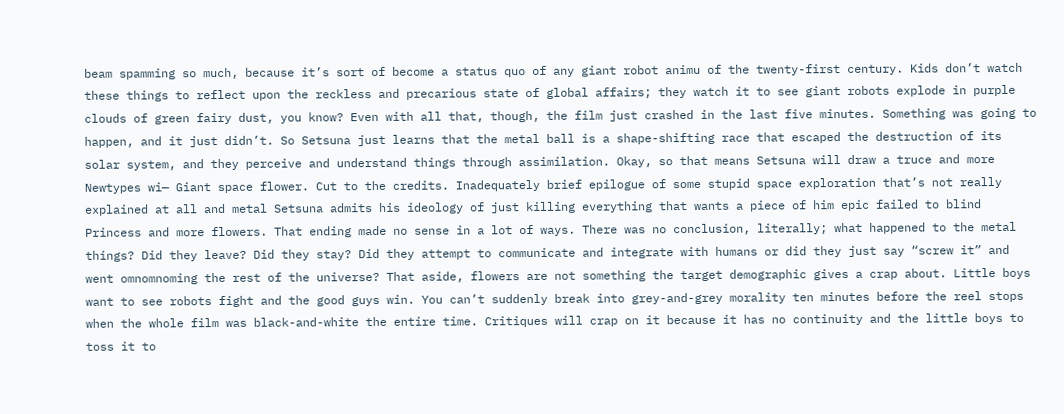beam spamming so much, because it’s sort of become a status quo of any giant robot animu of the twenty-first century. Kids don’t watch these things to reflect upon the reckless and precarious state of global affairs; they watch it to see giant robots explode in purple clouds of green fairy dust, you know? Even with all that, though, the film just crashed in the last five minutes. Something was going to happen, and it just didn’t. So Setsuna just learns that the metal ball is a shape-shifting race that escaped the destruction of its solar system, and they perceive and understand things through assimilation. Okay, so that means Setsuna will draw a truce and more Newtypes wi— Giant space flower. Cut to the credits. Inadequately brief epilogue of some stupid space exploration that’s not really explained at all and metal Setsuna admits his ideology of just killing everything that wants a piece of him epic failed to blind Princess and more flowers. That ending made no sense in a lot of ways. There was no conclusion, literally; what happened to the metal things? Did they leave? Did they stay? Did they attempt to communicate and integrate with humans or did they just say “screw it” and went omnomnoming the rest of the universe? That aside, flowers are not something the target demographic gives a crap about. Little boys want to see robots fight and the good guys win. You can’t suddenly break into grey-and-grey morality ten minutes before the reel stops when the whole film was black-and-white the entire time. Critiques will crap on it because it has no continuity and the little boys to toss it to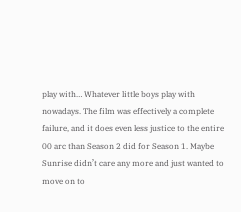play with… Whatever little boys play with nowadays. The film was effectively a complete failure, and it does even less justice to the entire 00 arc than Season 2 did for Season 1. Maybe Sunrise didn’t care any more and just wanted to move on to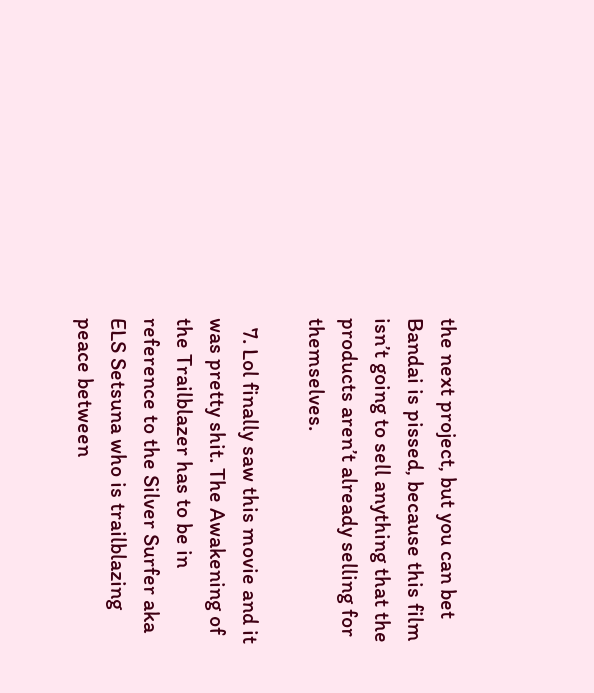the next project, but you can bet Bandai is pissed, because this film isn’t going to sell anything that the products aren’t already selling for themselves.

  7. Lol finally saw this movie and it was pretty shit. The Awakening of the Trailblazer has to be in reference to the Silver Surfer aka ELS Setsuna who is trailblazing peace between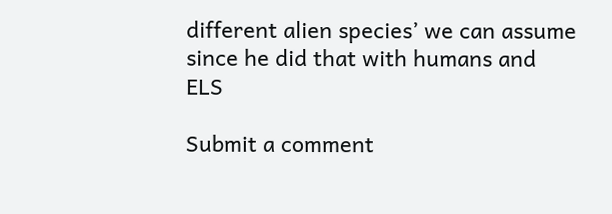different alien species’ we can assume since he did that with humans and ELS

Submit a comment